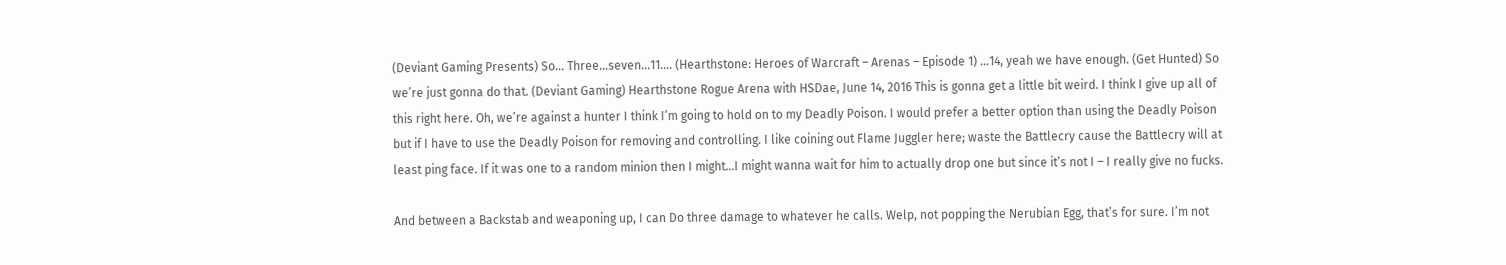(Deviant Gaming Presents) So… Three…seven…11…. (Hearthstone: Heroes of Warcraft – Arenas – Episode 1) …14, yeah we have enough. (Get Hunted) So we’re just gonna do that. (Deviant Gaming) Hearthstone Rogue Arena with HSDae, June 14, 2016 This is gonna get a little bit weird. I think I give up all of this right here. Oh, we’re against a hunter I think I’m going to hold on to my Deadly Poison. I would prefer a better option than using the Deadly Poison but if I have to use the Deadly Poison for removing and controlling. I like coining out Flame Juggler here; waste the Battlecry cause the Battlecry will at least ping face. If it was one to a random minion then I might…I might wanna wait for him to actually drop one but since it’s not I – I really give no fucks.

And between a Backstab and weaponing up, I can Do three damage to whatever he calls. Welp, not popping the Nerubian Egg, that’s for sure. I’m not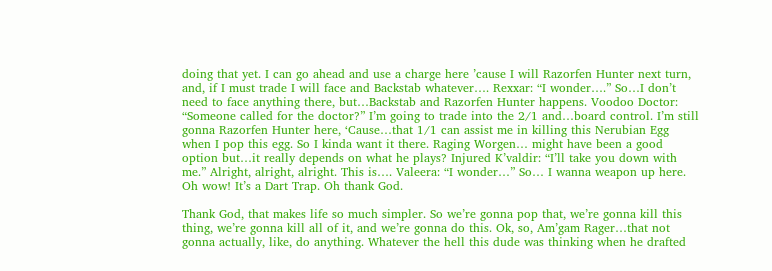doing that yet. I can go ahead and use a charge here ’cause I will Razorfen Hunter next turn, and, if I must trade I will face and Backstab whatever…. Rexxar: “I wonder….” So…I don’t need to face anything there, but…Backstab and Razorfen Hunter happens. Voodoo Doctor: “Someone called for the doctor?” I’m going to trade into the 2/1 and…board control. I’m still gonna Razorfen Hunter here, ‘Cause…that 1/1 can assist me in killing this Nerubian Egg when I pop this egg. So I kinda want it there. Raging Worgen… might have been a good option but…it really depends on what he plays? Injured K’valdir: “I’ll take you down with me.” Alright, alright, alright. This is…. Valeera: “I wonder…” So… I wanna weapon up here. Oh wow! It’s a Dart Trap. Oh thank God.

Thank God, that makes life so much simpler. So we’re gonna pop that, we’re gonna kill this thing, we’re gonna kill all of it, and we’re gonna do this. Ok, so, Am’gam Rager…that not gonna actually, like, do anything. Whatever the hell this dude was thinking when he drafted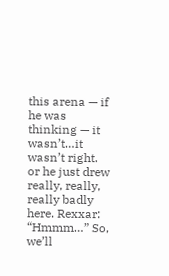this arena — if he was thinking — it wasn’t…it wasn’t right. or he just drew really, really, really badly here. Rexxar: “Hmmm…” So, we’ll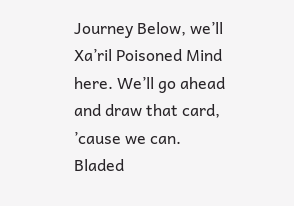Journey Below, we’ll Xa’ril Poisoned Mind here. We’ll go ahead and draw that card, ’cause we can. Bladed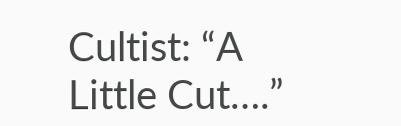Cultist: “A Little Cut….”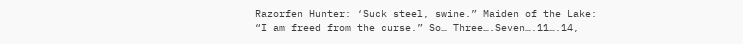Razorfen Hunter: ‘Suck steel, swine.” Maiden of the Lake: “I am freed from the curse.” So… Three….Seven….11….14,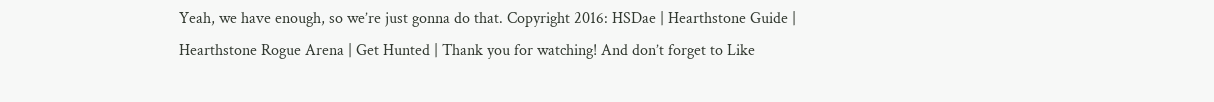Yeah, we have enough, so we’re just gonna do that. Copyright 2016: HSDae | Hearthstone Guide | Hearthstone Rogue Arena | Get Hunted | Thank you for watching! And don’t forget to Like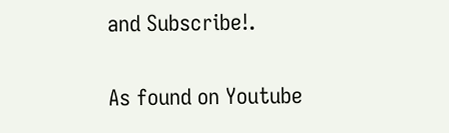and Subscribe!.

As found on Youtube